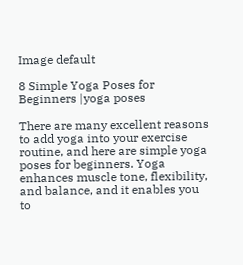Image default

8 Simple Yoga Poses for Beginners |yoga poses

There are many excellent reasons to add yoga into your exercise routine, and here are simple yoga poses for beginners. Yoga enhances muscle tone, flexibility, and balance, and it enables you to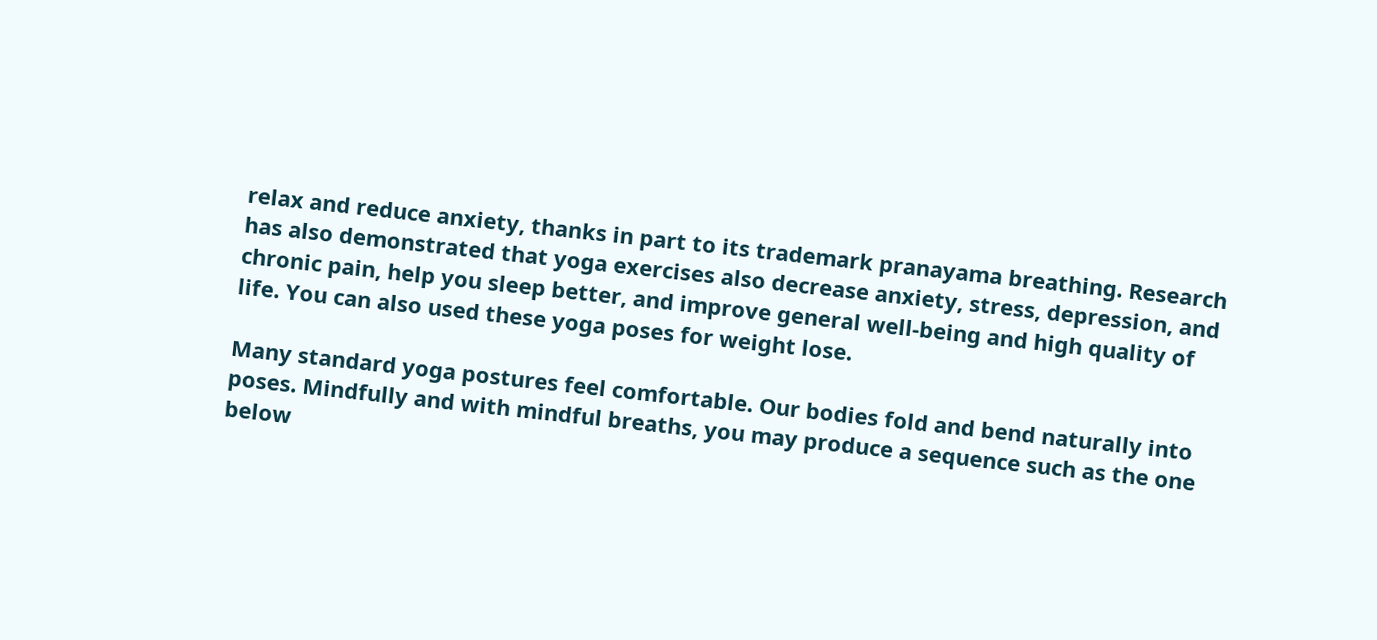relax and reduce anxiety, thanks in part to its trademark pranayama breathing. Research has also demonstrated that yoga exercises also decrease anxiety, stress, depression, and chronic pain, help you sleep better, and improve general well-being and high quality of life. You can also used these yoga poses for weight lose.

Many standard yoga postures feel comfortable. Our bodies fold and bend naturally into poses. Mindfully and with mindful breaths, you may produce a sequence such as the one below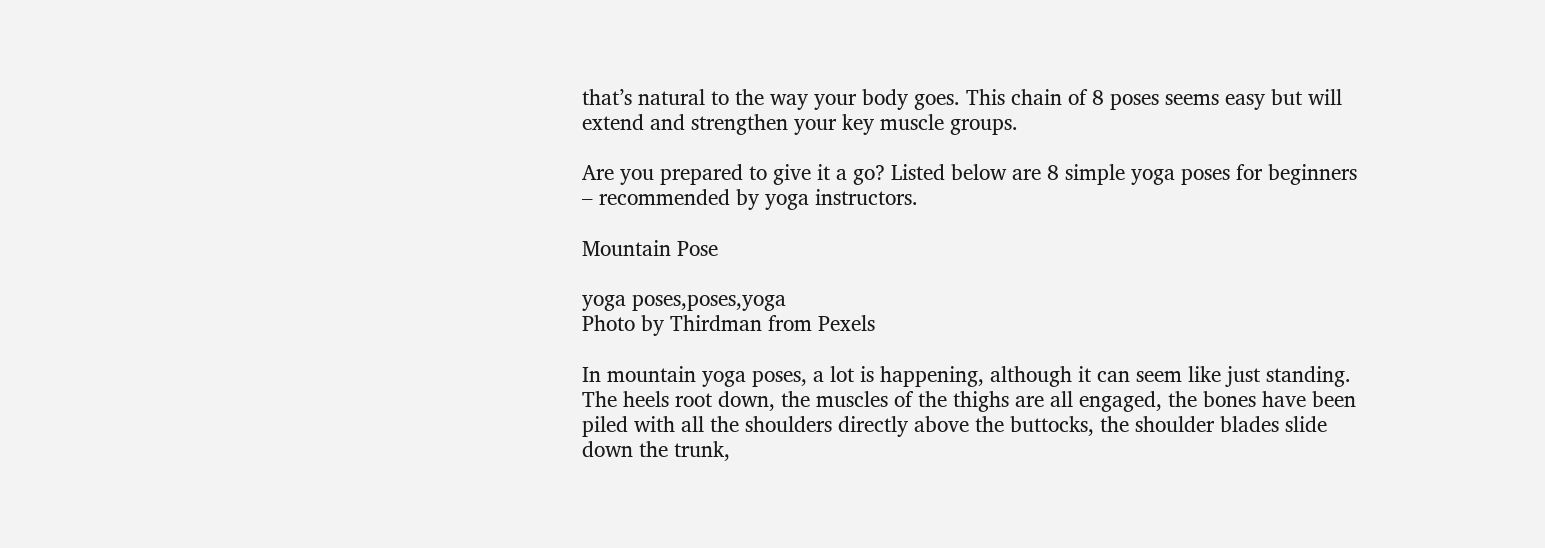that’s natural to the way your body goes. This chain of 8 poses seems easy but will extend and strengthen your key muscle groups.

Are you prepared to give it a go? Listed below are 8 simple yoga poses for beginners – recommended by yoga instructors.

Mountain Pose

yoga poses,poses,yoga
Photo by Thirdman from Pexels

In mountain yoga poses, a lot is happening, although it can seem like just standing. The heels root down, the muscles of the thighs are all engaged, the bones have been piled with all the shoulders directly above the buttocks, the shoulder blades slide down the trunk,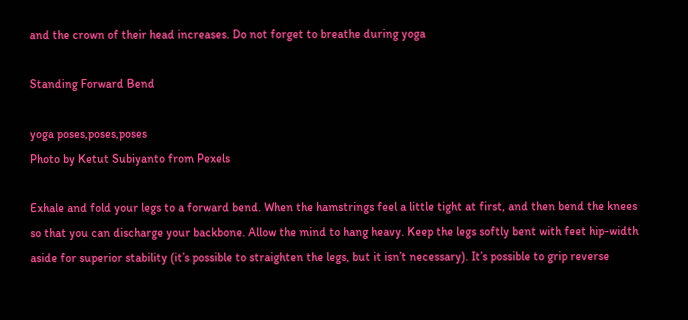and the crown of their head increases. Do not forget to breathe during yoga

Standing Forward Bend

yoga poses,poses,poses
Photo by Ketut Subiyanto from Pexels

Exhale and fold your legs to a forward bend. When the hamstrings feel a little tight at first, and then bend the knees so that you can discharge your backbone. Allow the mind to hang heavy. Keep the legs softly bent with feet hip-width aside for superior stability (it’s possible to straighten the legs, but it isn’t necessary). It’s possible to grip reverse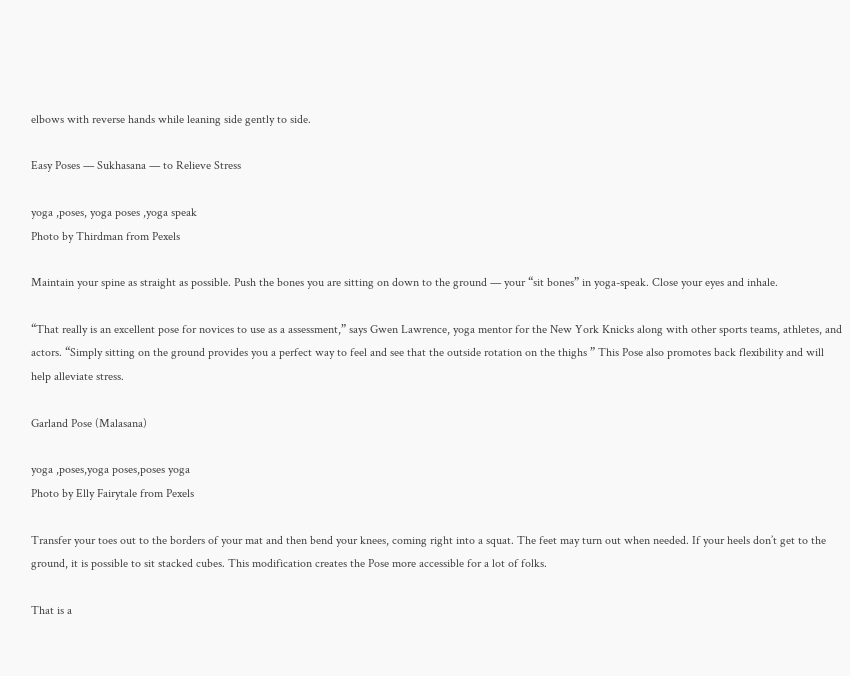elbows with reverse hands while leaning side gently to side.

Easy Poses — Sukhasana — to Relieve Stress

yoga ,poses, yoga poses ,yoga speak
Photo by Thirdman from Pexels

Maintain your spine as straight as possible. Push the bones you are sitting on down to the ground — your “sit bones” in yoga-speak. Close your eyes and inhale.

“That really is an excellent pose for novices to use as a assessment,” says Gwen Lawrence, yoga mentor for the New York Knicks along with other sports teams, athletes, and actors. “Simply sitting on the ground provides you a perfect way to feel and see that the outside rotation on the thighs ” This Pose also promotes back flexibility and will help alleviate stress.

Garland Pose (Malasana)

yoga ,poses,yoga poses,poses yoga
Photo by Elly Fairytale from Pexels

Transfer your toes out to the borders of your mat and then bend your knees, coming right into a squat. The feet may turn out when needed. If your heels don’t get to the ground, it is possible to sit stacked cubes. This modification creates the Pose more accessible for a lot of folks.

That is a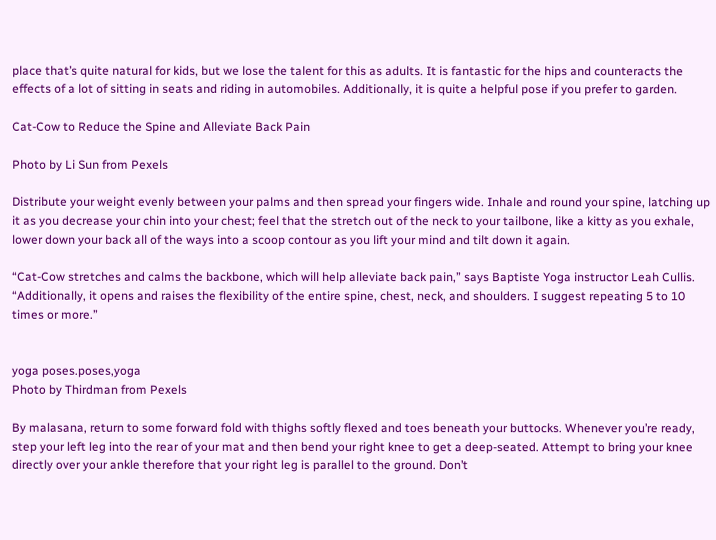place that’s quite natural for kids, but we lose the talent for this as adults. It is fantastic for the hips and counteracts the effects of a lot of sitting in seats and riding in automobiles. Additionally, it is quite a helpful pose if you prefer to garden.

Cat-Cow to Reduce the Spine and Alleviate Back Pain

Photo by Li Sun from Pexels

Distribute your weight evenly between your palms and then spread your fingers wide. Inhale and round your spine, latching up it as you decrease your chin into your chest; feel that the stretch out of the neck to your tailbone, like a kitty as you exhale, lower down your back all of the ways into a scoop contour as you lift your mind and tilt down it again.

“Cat-Cow stretches and calms the backbone, which will help alleviate back pain,” says Baptiste Yoga instructor Leah Cullis. “Additionally, it opens and raises the flexibility of the entire spine, chest, neck, and shoulders. I suggest repeating 5 to 10 times or more.”


yoga poses.poses,yoga
Photo by Thirdman from Pexels

By malasana, return to some forward fold with thighs softly flexed and toes beneath your buttocks. Whenever you’re ready, step your left leg into the rear of your mat and then bend your right knee to get a deep-seated. Attempt to bring your knee directly over your ankle therefore that your right leg is parallel to the ground. Don’t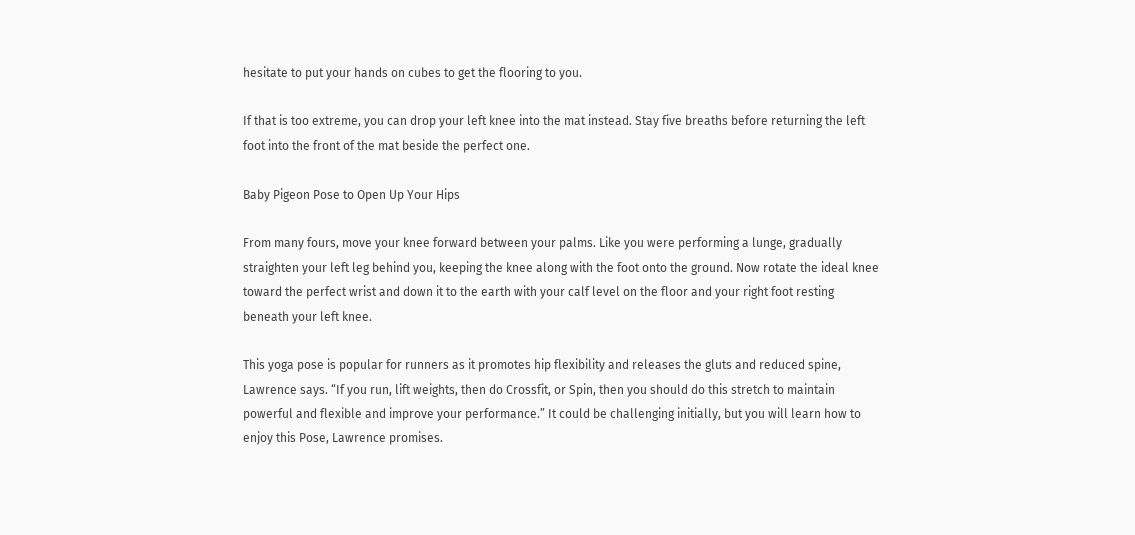hesitate to put your hands on cubes to get the flooring to you.

If that is too extreme, you can drop your left knee into the mat instead. Stay five breaths before returning the left foot into the front of the mat beside the perfect one.

Baby Pigeon Pose to Open Up Your Hips

From many fours, move your knee forward between your palms. Like you were performing a lunge, gradually straighten your left leg behind you, keeping the knee along with the foot onto the ground. Now rotate the ideal knee toward the perfect wrist and down it to the earth with your calf level on the floor and your right foot resting beneath your left knee.

This yoga pose is popular for runners as it promotes hip flexibility and releases the gluts and reduced spine, Lawrence says. “If you run, lift weights, then do Crossfit, or Spin, then you should do this stretch to maintain powerful and flexible and improve your performance.” It could be challenging initially, but you will learn how to enjoy this Pose, Lawrence promises.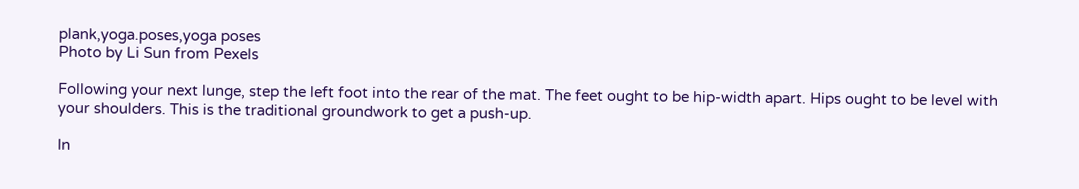plank,yoga.poses,yoga poses
Photo by Li Sun from Pexels

Following your next lunge, step the left foot into the rear of the mat. The feet ought to be hip-width apart. Hips ought to be level with your shoulders. This is the traditional groundwork to get a push-up.

In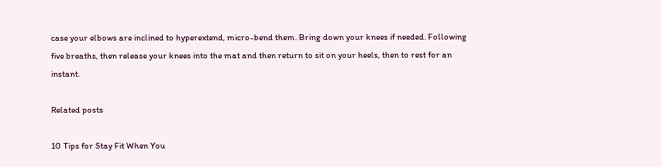case your elbows are inclined to hyperextend, micro-bend them. Bring down your knees if needed. Following five breaths, then release your knees into the mat and then return to sit on your heels, then to rest for an instant.

Related posts

10 Tips for Stay Fit When You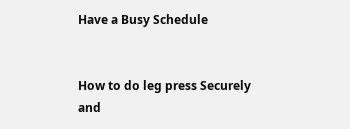Have a Busy Schedule


How to do leg press Securely and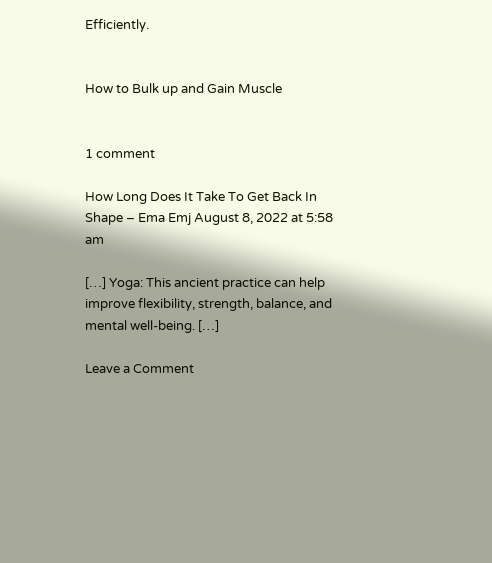Efficiently.


How to Bulk up and Gain Muscle


1 comment

How Long Does It Take To Get Back In Shape – Ema Emj August 8, 2022 at 5:58 am

[…] Yoga: This ancient practice can help improve flexibility, strength, balance, and mental well-being. […]

Leave a Comment